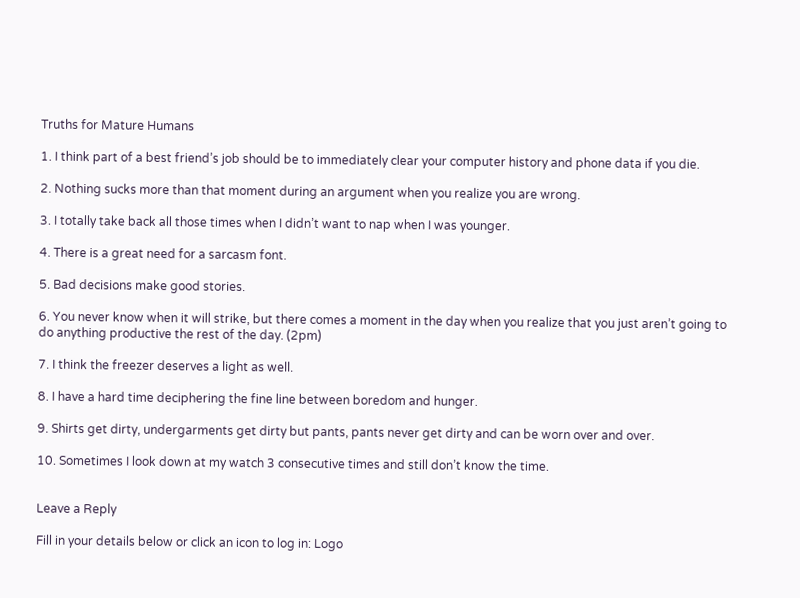Truths for Mature Humans

1. I think part of a best friend’s job should be to immediately clear your computer history and phone data if you die.

2. Nothing sucks more than that moment during an argument when you realize you are wrong.

3. I totally take back all those times when I didn’t want to nap when I was younger.

4. There is a great need for a sarcasm font.

5. Bad decisions make good stories.

6. You never know when it will strike, but there comes a moment in the day when you realize that you just aren’t going to do anything productive the rest of the day. (2pm)

7. I think the freezer deserves a light as well.

8. I have a hard time deciphering the fine line between boredom and hunger.

9. Shirts get dirty, undergarments get dirty but pants, pants never get dirty and can be worn over and over.

10. Sometimes I look down at my watch 3 consecutive times and still don’t know the time.


Leave a Reply

Fill in your details below or click an icon to log in: Logo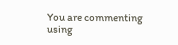You are commenting using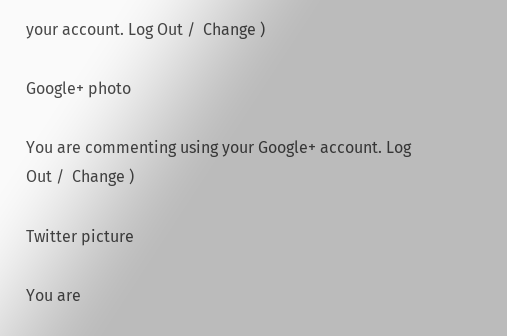your account. Log Out /  Change )

Google+ photo

You are commenting using your Google+ account. Log Out /  Change )

Twitter picture

You are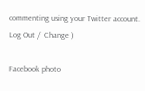commenting using your Twitter account. Log Out /  Change )

Facebook photo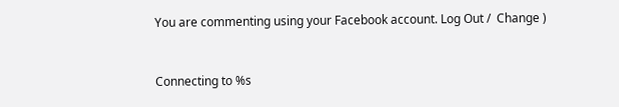You are commenting using your Facebook account. Log Out /  Change )


Connecting to %s